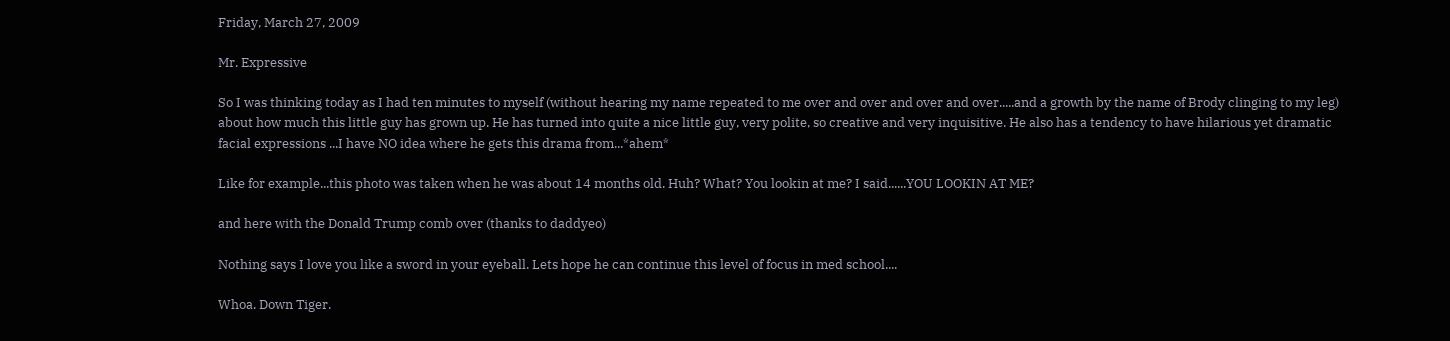Friday, March 27, 2009

Mr. Expressive

So I was thinking today as I had ten minutes to myself (without hearing my name repeated to me over and over and over and over.....and a growth by the name of Brody clinging to my leg) about how much this little guy has grown up. He has turned into quite a nice little guy, very polite, so creative and very inquisitive. He also has a tendency to have hilarious yet dramatic facial expressions ...I have NO idea where he gets this drama from...*ahem*

Like for example...this photo was taken when he was about 14 months old. Huh? What? You lookin at me? I said......YOU LOOKIN AT ME?

and here with the Donald Trump comb over (thanks to daddyeo)

Nothing says I love you like a sword in your eyeball. Lets hope he can continue this level of focus in med school....

Whoa. Down Tiger.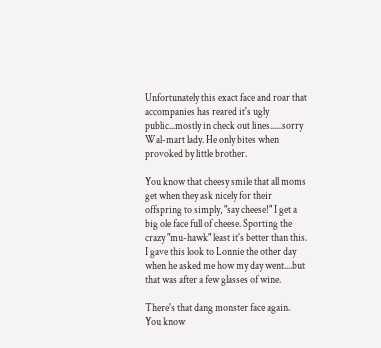Unfortunately this exact face and roar that accompanies has reared it's ugly public...mostly in check out lines......sorry Wal-mart lady. He only bites when provoked by little brother.

You know that cheesy smile that all moms get when they ask nicely for their offspring to simply, "say cheese!" I get a big ole face full of cheese. Sporting the crazy "mu-hawk" least it's better than this. I gave this look to Lonnie the other day when he asked me how my day went....but that was after a few glasses of wine.

There's that dang monster face again. You know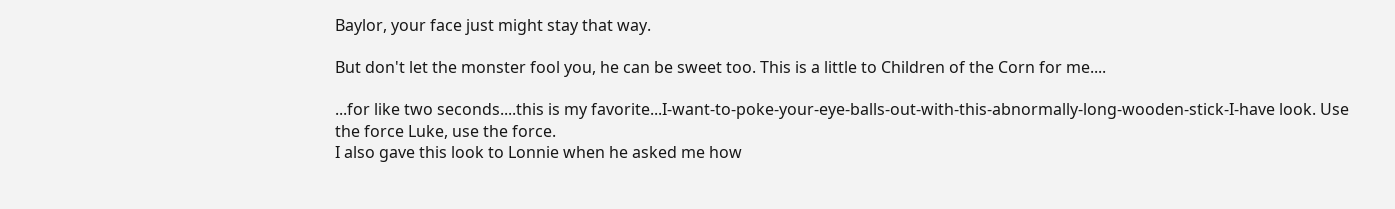Baylor, your face just might stay that way.

But don't let the monster fool you, he can be sweet too. This is a little to Children of the Corn for me....

...for like two seconds....this is my favorite...I-want-to-poke-your-eye-balls-out-with-this-abnormally-long-wooden-stick-I-have look. Use the force Luke, use the force.
I also gave this look to Lonnie when he asked me how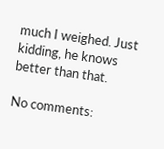much I weighed. Just kidding, he knows better than that.

No comments: